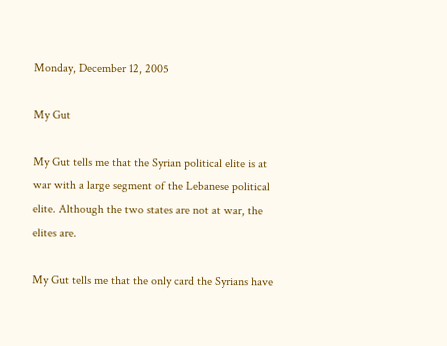Monday, December 12, 2005

My Gut

My Gut tells me that the Syrian political elite is at war with a large segment of the Lebanese political elite. Although the two states are not at war, the elites are.

My Gut tells me that the only card the Syrians have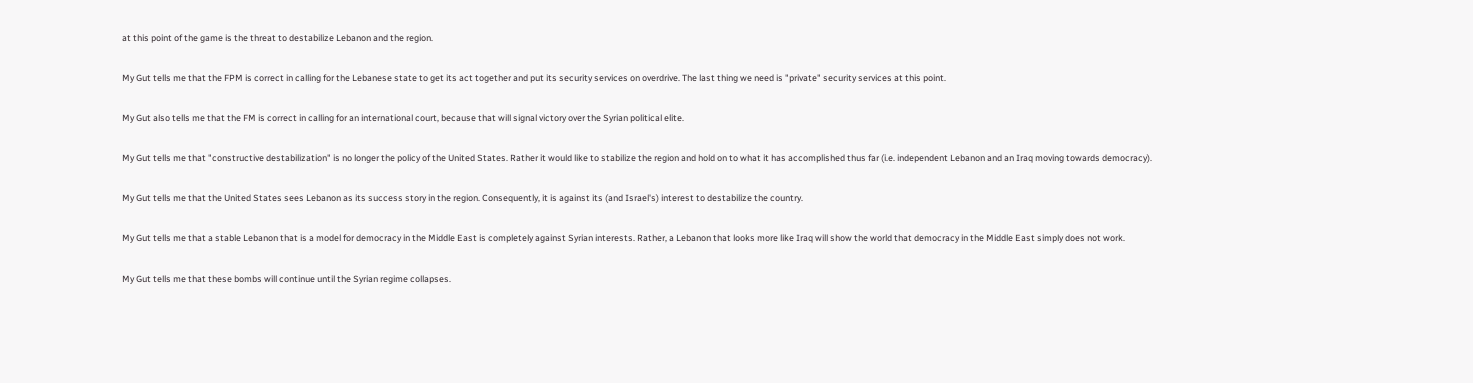at this point of the game is the threat to destabilize Lebanon and the region.

My Gut tells me that the FPM is correct in calling for the Lebanese state to get its act together and put its security services on overdrive. The last thing we need is "private" security services at this point.

My Gut also tells me that the FM is correct in calling for an international court, because that will signal victory over the Syrian political elite.

My Gut tells me that "constructive destabilization" is no longer the policy of the United States. Rather it would like to stabilize the region and hold on to what it has accomplished thus far (i.e. independent Lebanon and an Iraq moving towards democracy).

My Gut tells me that the United States sees Lebanon as its success story in the region. Consequently, it is against its (and Israel's) interest to destabilize the country.

My Gut tells me that a stable Lebanon that is a model for democracy in the Middle East is completely against Syrian interests. Rather, a Lebanon that looks more like Iraq will show the world that democracy in the Middle East simply does not work.

My Gut tells me that these bombs will continue until the Syrian regime collapses.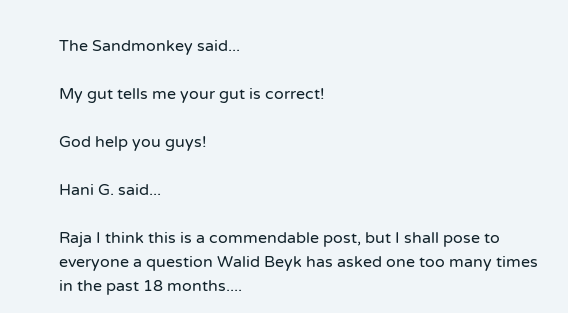The Sandmonkey said...

My gut tells me your gut is correct!

God help you guys!

Hani G. said...

Raja I think this is a commendable post, but I shall pose to everyone a question Walid Beyk has asked one too many times in the past 18 months....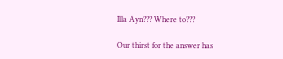Illa Ayn??? Where to???

Our thirst for the answer has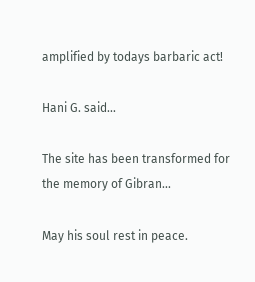amplified by todays barbaric act!

Hani G. said...

The site has been transformed for the memory of Gibran...

May his soul rest in peace.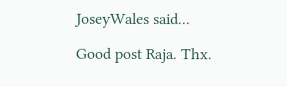JoseyWales said...

Good post Raja. Thx.